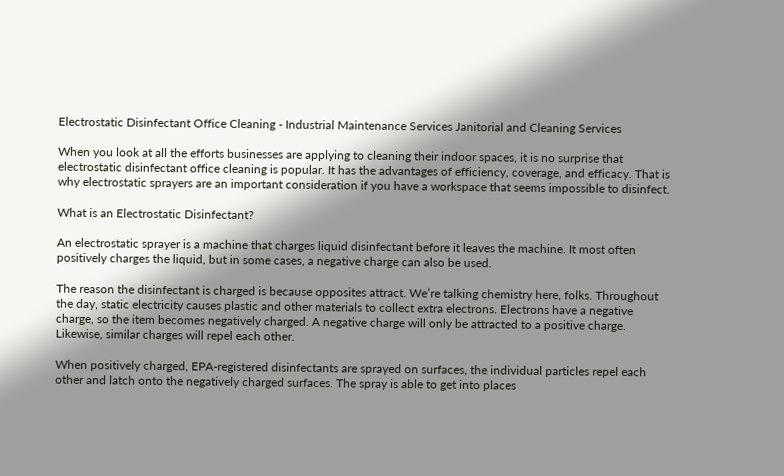Electrostatic Disinfectant Office Cleaning - Industrial Maintenance Services Janitorial and Cleaning Services

When you look at all the efforts businesses are applying to cleaning their indoor spaces, it is no surprise that electrostatic disinfectant office cleaning is popular. It has the advantages of efficiency, coverage, and efficacy. That is why electrostatic sprayers are an important consideration if you have a workspace that seems impossible to disinfect.

What is an Electrostatic Disinfectant?

An electrostatic sprayer is a machine that charges liquid disinfectant before it leaves the machine. It most often positively charges the liquid, but in some cases, a negative charge can also be used.

The reason the disinfectant is charged is because opposites attract. We’re talking chemistry here, folks. Throughout the day, static electricity causes plastic and other materials to collect extra electrons. Electrons have a negative charge, so the item becomes negatively charged. A negative charge will only be attracted to a positive charge. Likewise, similar charges will repel each other.

When positively charged, EPA-registered disinfectants are sprayed on surfaces, the individual particles repel each other and latch onto the negatively charged surfaces. The spray is able to get into places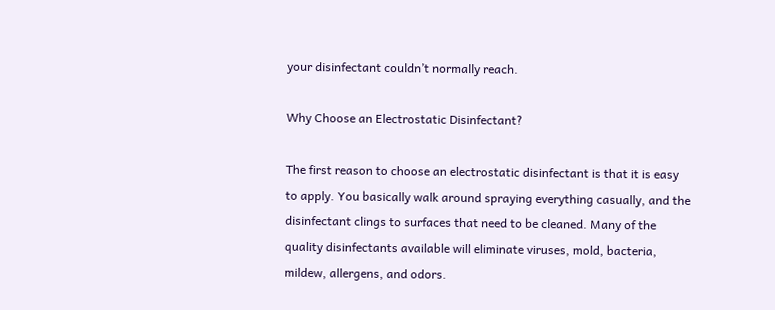your disinfectant couldn’t normally reach.

Why Choose an Electrostatic Disinfectant?

The first reason to choose an electrostatic disinfectant is that it is easy to apply. You basically walk around spraying everything casually, and the disinfectant clings to surfaces that need to be cleaned. Many of the quality disinfectants available will eliminate viruses, mold, bacteria, mildew, allergens, and odors.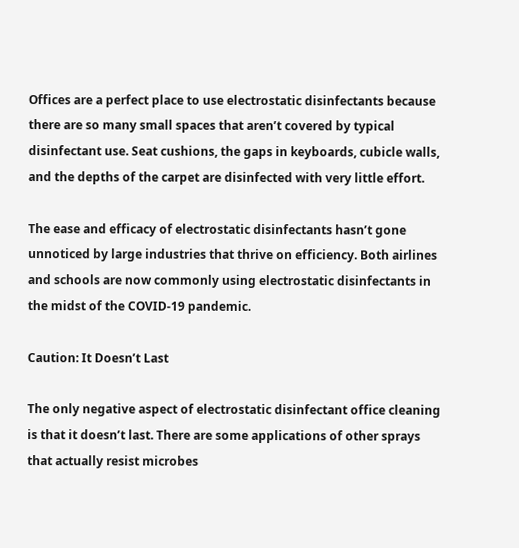Offices are a perfect place to use electrostatic disinfectants because there are so many small spaces that aren’t covered by typical disinfectant use. Seat cushions, the gaps in keyboards, cubicle walls, and the depths of the carpet are disinfected with very little effort.

The ease and efficacy of electrostatic disinfectants hasn’t gone unnoticed by large industries that thrive on efficiency. Both airlines and schools are now commonly using electrostatic disinfectants in the midst of the COVID-19 pandemic.

Caution: It Doesn’t Last

The only negative aspect of electrostatic disinfectant office cleaning is that it doesn’t last. There are some applications of other sprays that actually resist microbes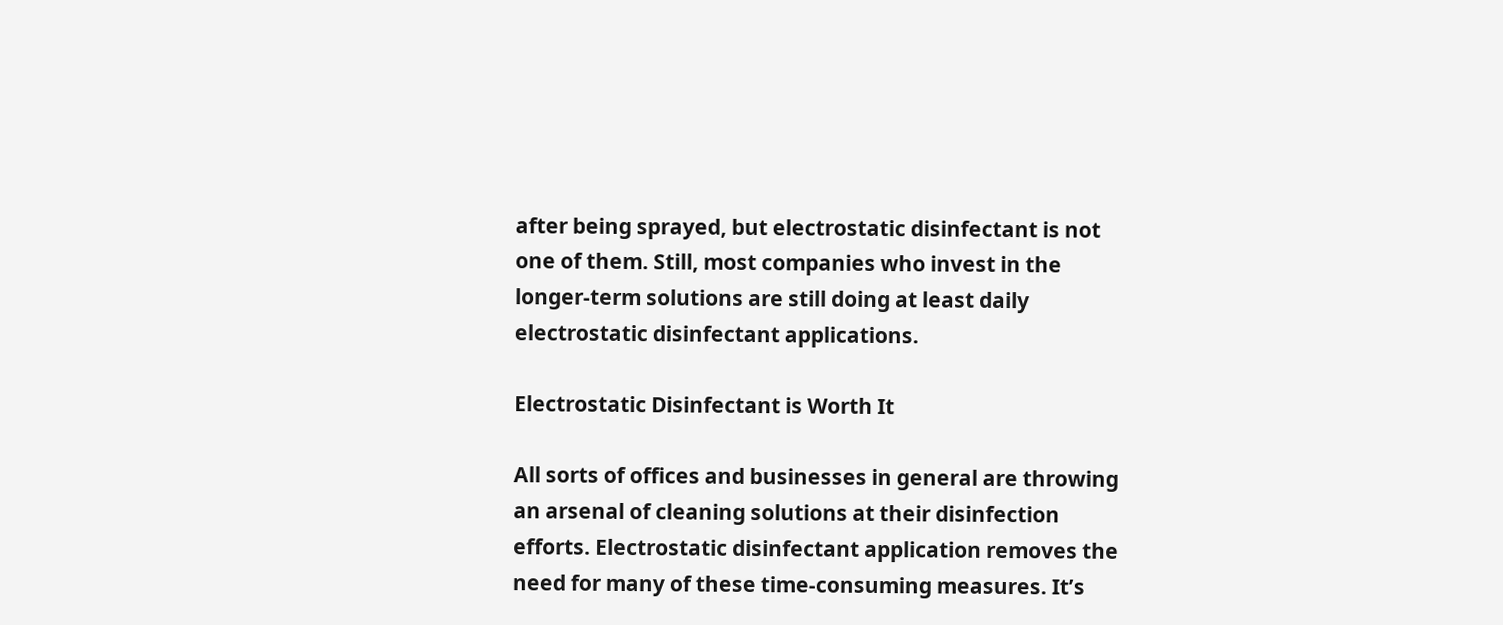after being sprayed, but electrostatic disinfectant is not one of them. Still, most companies who invest in the longer-term solutions are still doing at least daily electrostatic disinfectant applications.

Electrostatic Disinfectant is Worth It

All sorts of offices and businesses in general are throwing an arsenal of cleaning solutions at their disinfection efforts. Electrostatic disinfectant application removes the need for many of these time-consuming measures. It’s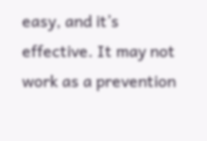easy, and it’s effective. It may not work as a prevention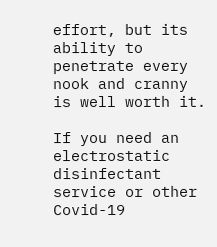effort, but its ability to penetrate every nook and cranny is well worth it.

If you need an electrostatic disinfectant service or other Covid-19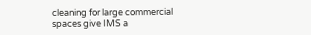cleaning for large commercial spaces give IMS a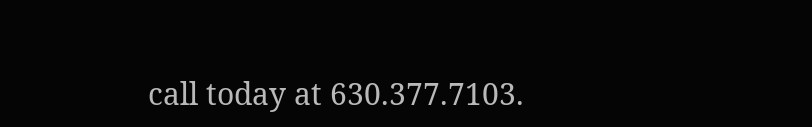call today at 630.377.7103.